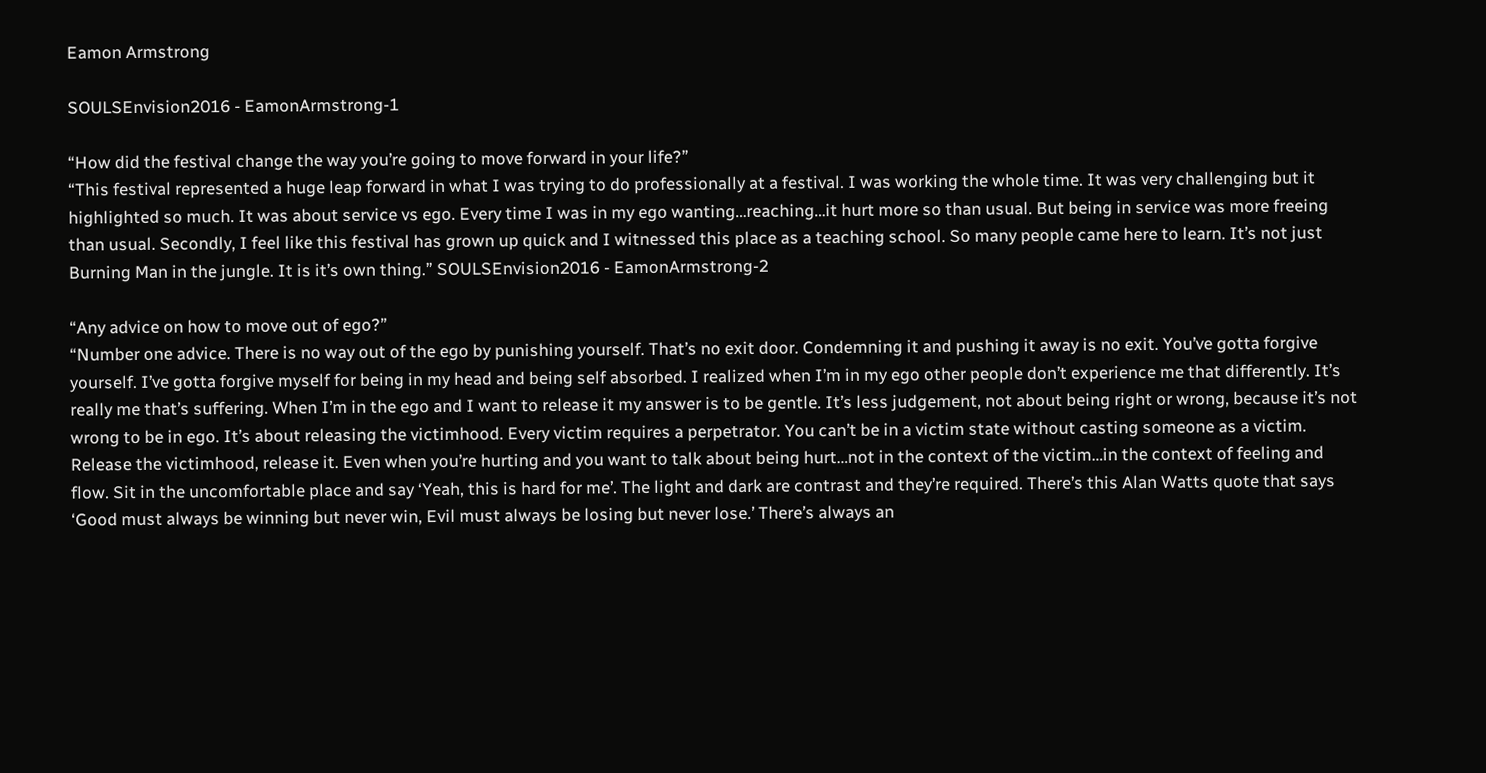Eamon Armstrong

SOULSEnvision2016 - EamonArmstrong-1

“How did the festival change the way you’re going to move forward in your life?”
“This festival represented a huge leap forward in what I was trying to do professionally at a festival. I was working the whole time. It was very challenging but it highlighted so much. It was about service vs ego. Every time I was in my ego wanting…reaching…it hurt more so than usual. But being in service was more freeing than usual. Secondly, I feel like this festival has grown up quick and I witnessed this place as a teaching school. So many people came here to learn. It’s not just Burning Man in the jungle. It is it’s own thing.” SOULSEnvision2016 - EamonArmstrong-2

“Any advice on how to move out of ego?”
“Number one advice. There is no way out of the ego by punishing yourself. That’s no exit door. Condemning it and pushing it away is no exit. You’ve gotta forgive yourself. I’ve gotta forgive myself for being in my head and being self absorbed. I realized when I’m in my ego other people don’t experience me that differently. It’s really me that’s suffering. When I’m in the ego and I want to release it my answer is to be gentle. It’s less judgement, not about being right or wrong, because it’s not wrong to be in ego. It’s about releasing the victimhood. Every victim requires a perpetrator. You can’t be in a victim state without casting someone as a victim. Release the victimhood, release it. Even when you’re hurting and you want to talk about being hurt…not in the context of the victim…in the context of feeling and flow. Sit in the uncomfortable place and say ‘Yeah, this is hard for me’. The light and dark are contrast and they’re required. There’s this Alan Watts quote that says ‘Good must always be winning but never win, Evil must always be losing but never lose.’ There’s always an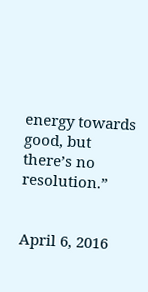energy towards good, but there’s no resolution.”


April 6, 2016